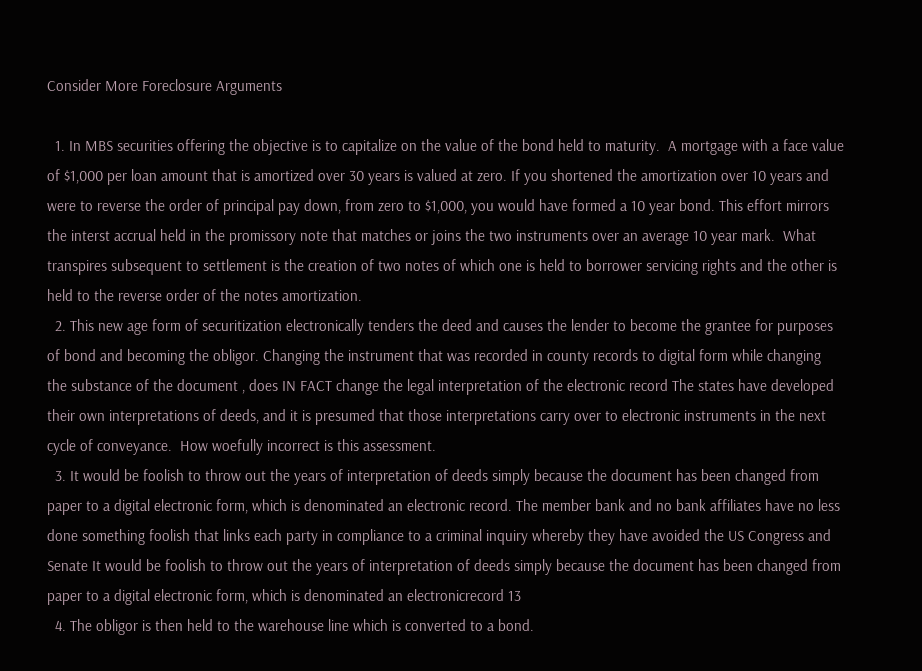Consider More Foreclosure Arguments

  1. In MBS securities offering the objective is to capitalize on the value of the bond held to maturity.  A mortgage with a face value of $1,000 per loan amount that is amortized over 30 years is valued at zero. If you shortened the amortization over 10 years and were to reverse the order of principal pay down, from zero to $1,000, you would have formed a 10 year bond. This effort mirrors the interst accrual held in the promissory note that matches or joins the two instruments over an average 10 year mark.  What transpires subsequent to settlement is the creation of two notes of which one is held to borrower servicing rights and the other is held to the reverse order of the notes amortization.
  2. This new age form of securitization electronically tenders the deed and causes the lender to become the grantee for purposes of bond and becoming the obligor. Changing the instrument that was recorded in county records to digital form while changing the substance of the document , does IN FACT change the legal interpretation of the electronic record The states have developed their own interpretations of deeds, and it is presumed that those interpretations carry over to electronic instruments in the next cycle of conveyance.  How woefully incorrect is this assessment.
  3. It would be foolish to throw out the years of interpretation of deeds simply because the document has been changed from paper to a digital electronic form, which is denominated an electronic record. The member bank and no bank affiliates have no less done something foolish that links each party in compliance to a criminal inquiry whereby they have avoided the US Congress and Senate It would be foolish to throw out the years of interpretation of deeds simply because the document has been changed from paper to a digital electronic form, which is denominated an electronicrecord 13
  4. The obligor is then held to the warehouse line which is converted to a bond.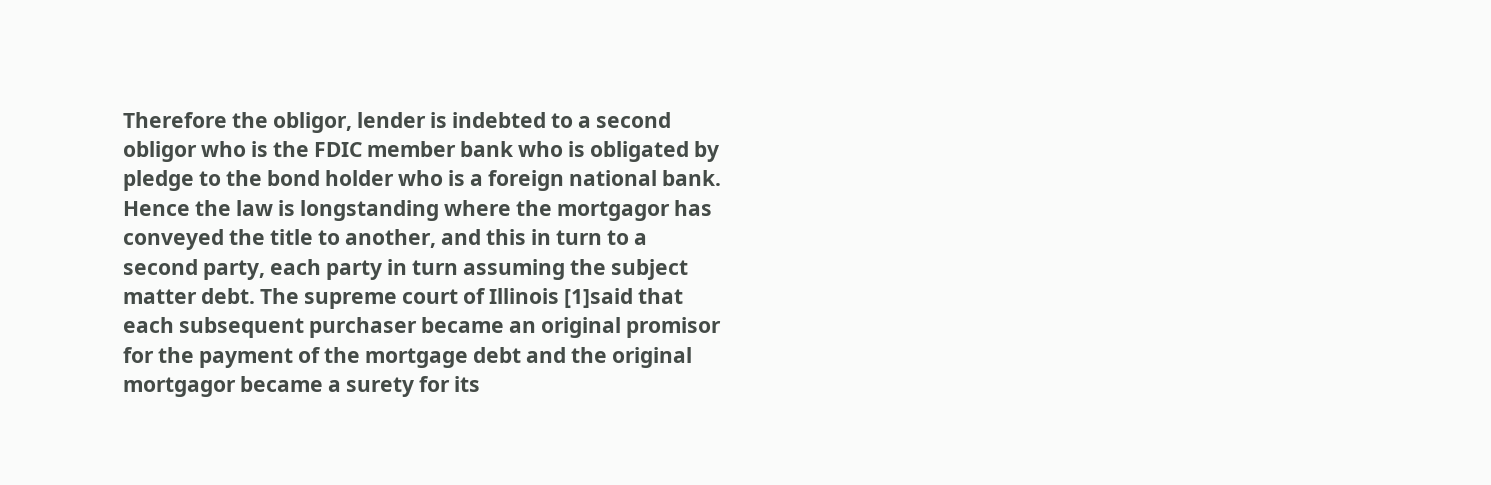Therefore the obligor, lender is indebted to a second obligor who is the FDIC member bank who is obligated by pledge to the bond holder who is a foreign national bank. Hence the law is longstanding where the mortgagor has conveyed the title to another, and this in turn to a second party, each party in turn assuming the subject matter debt. The supreme court of Illinois [1]said that each subsequent purchaser became an original promisor for the payment of the mortgage debt and the original mortgagor became a surety for its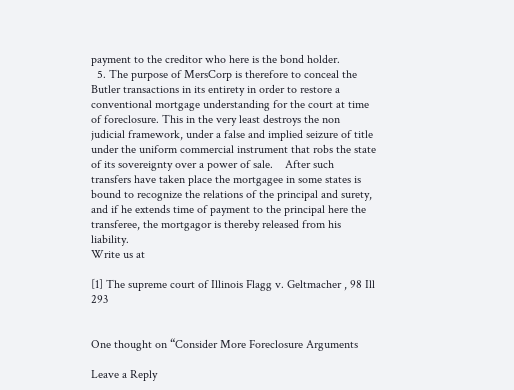payment to the creditor who here is the bond holder.
  5. The purpose of MersCorp is therefore to conceal the Butler transactions in its entirety in order to restore a conventional mortgage understanding for the court at time of foreclosure. This in the very least destroys the non judicial framework, under a false and implied seizure of title under the uniform commercial instrument that robs the state of its sovereignty over a power of sale.    After such transfers have taken place the mortgagee in some states is bound to recognize the relations of the principal and surety, and if he extends time of payment to the principal here the transferee, the mortgagor is thereby released from his liability.
Write us at

[1] The supreme court of Illinois Flagg v. Geltmacher , 98 Ill 293


One thought on “Consider More Foreclosure Arguments

Leave a Reply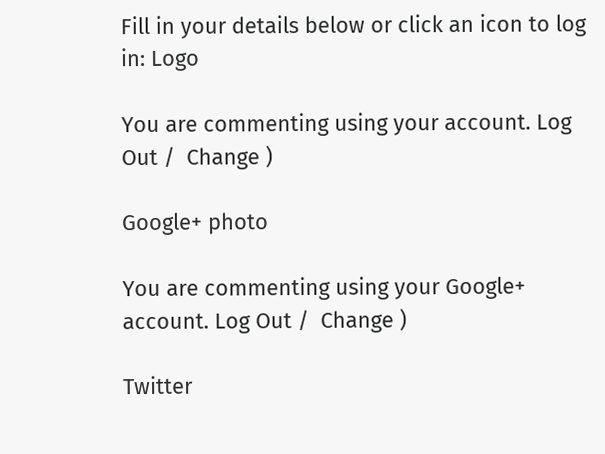Fill in your details below or click an icon to log in: Logo

You are commenting using your account. Log Out /  Change )

Google+ photo

You are commenting using your Google+ account. Log Out /  Change )

Twitter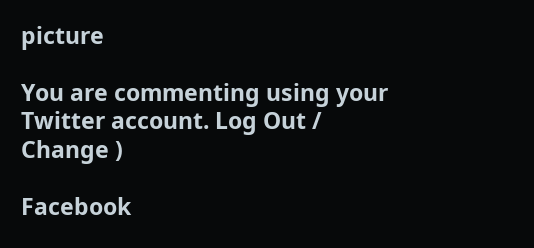picture

You are commenting using your Twitter account. Log Out /  Change )

Facebook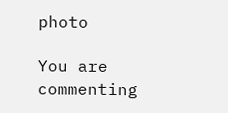photo

You are commenting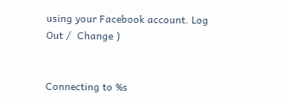using your Facebook account. Log Out /  Change )


Connecting to %s